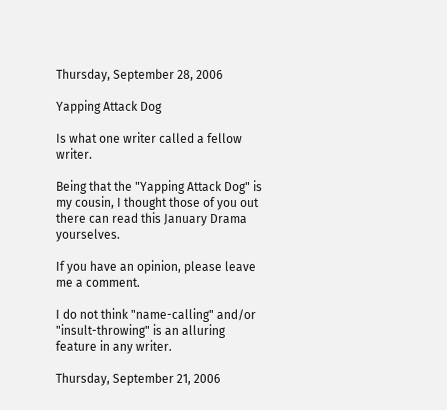Thursday, September 28, 2006

Yapping Attack Dog

Is what one writer called a fellow writer.

Being that the "Yapping Attack Dog" is my cousin, I thought those of you out there can read this January Drama yourselves.

If you have an opinion, please leave me a comment.

I do not think "name-calling" and/or "insult-throwing" is an alluring feature in any writer.

Thursday, September 21, 2006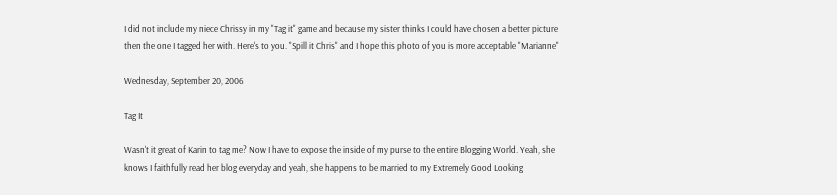I did not include my niece Chrissy in my "Tag it" game and because my sister thinks I could have chosen a better picture then the one I tagged her with. Here's to you. "Spill it Chris" and I hope this photo of you is more acceptable "Marianne"

Wednesday, September 20, 2006

Tag It

Wasn't it great of Karin to tag me? Now I have to expose the inside of my purse to the entire Blogging World. Yeah, she knows I faithfully read her blog everyday and yeah, she happens to be married to my Extremely Good Looking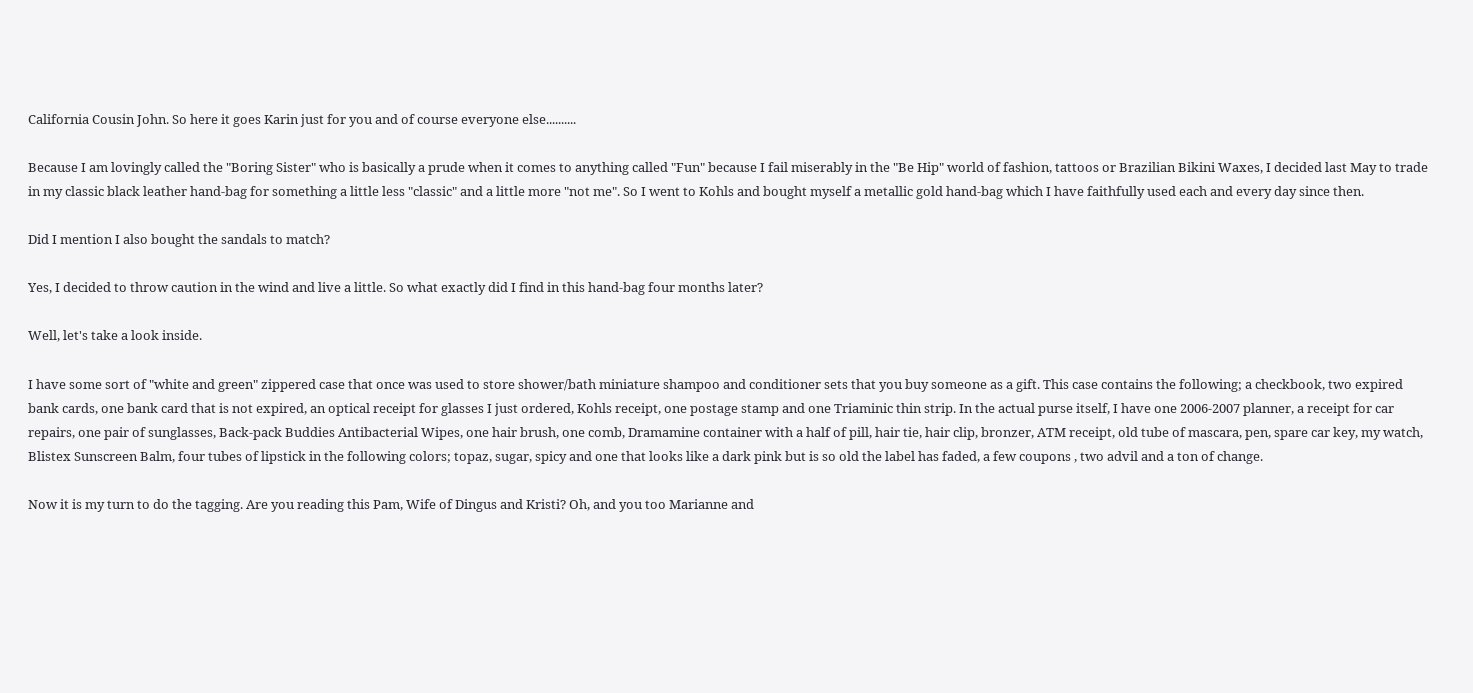California Cousin John. So here it goes Karin just for you and of course everyone else..........

Because I am lovingly called the "Boring Sister" who is basically a prude when it comes to anything called "Fun" because I fail miserably in the "Be Hip" world of fashion, tattoos or Brazilian Bikini Waxes, I decided last May to trade in my classic black leather hand-bag for something a little less "classic" and a little more "not me". So I went to Kohls and bought myself a metallic gold hand-bag which I have faithfully used each and every day since then.

Did I mention I also bought the sandals to match?

Yes, I decided to throw caution in the wind and live a little. So what exactly did I find in this hand-bag four months later?

Well, let's take a look inside.

I have some sort of "white and green" zippered case that once was used to store shower/bath miniature shampoo and conditioner sets that you buy someone as a gift. This case contains the following; a checkbook, two expired bank cards, one bank card that is not expired, an optical receipt for glasses I just ordered, Kohls receipt, one postage stamp and one Triaminic thin strip. In the actual purse itself, I have one 2006-2007 planner, a receipt for car repairs, one pair of sunglasses, Back-pack Buddies Antibacterial Wipes, one hair brush, one comb, Dramamine container with a half of pill, hair tie, hair clip, bronzer, ATM receipt, old tube of mascara, pen, spare car key, my watch, Blistex Sunscreen Balm, four tubes of lipstick in the following colors; topaz, sugar, spicy and one that looks like a dark pink but is so old the label has faded, a few coupons , two advil and a ton of change.

Now it is my turn to do the tagging. Are you reading this Pam, Wife of Dingus and Kristi? Oh, and you too Marianne and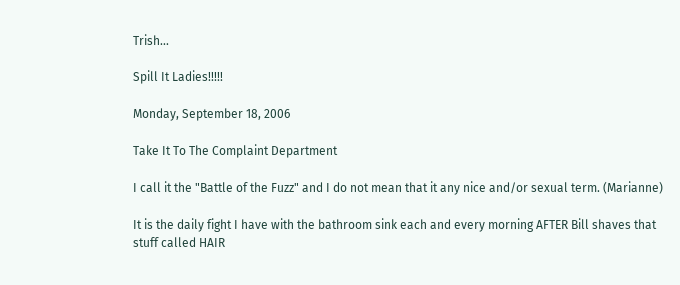Trish...

Spill It Ladies!!!!!

Monday, September 18, 2006

Take It To The Complaint Department

I call it the "Battle of the Fuzz" and I do not mean that it any nice and/or sexual term. (Marianne)

It is the daily fight I have with the bathroom sink each and every morning AFTER Bill shaves that stuff called HAIR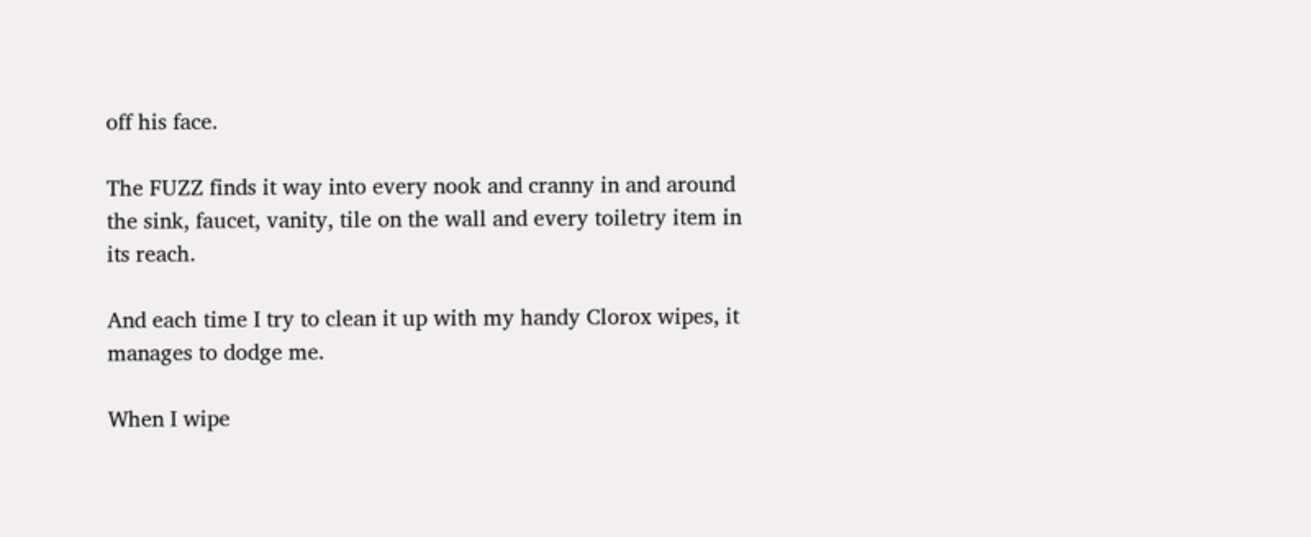off his face.

The FUZZ finds it way into every nook and cranny in and around the sink, faucet, vanity, tile on the wall and every toiletry item in its reach.

And each time I try to clean it up with my handy Clorox wipes, it manages to dodge me.

When I wipe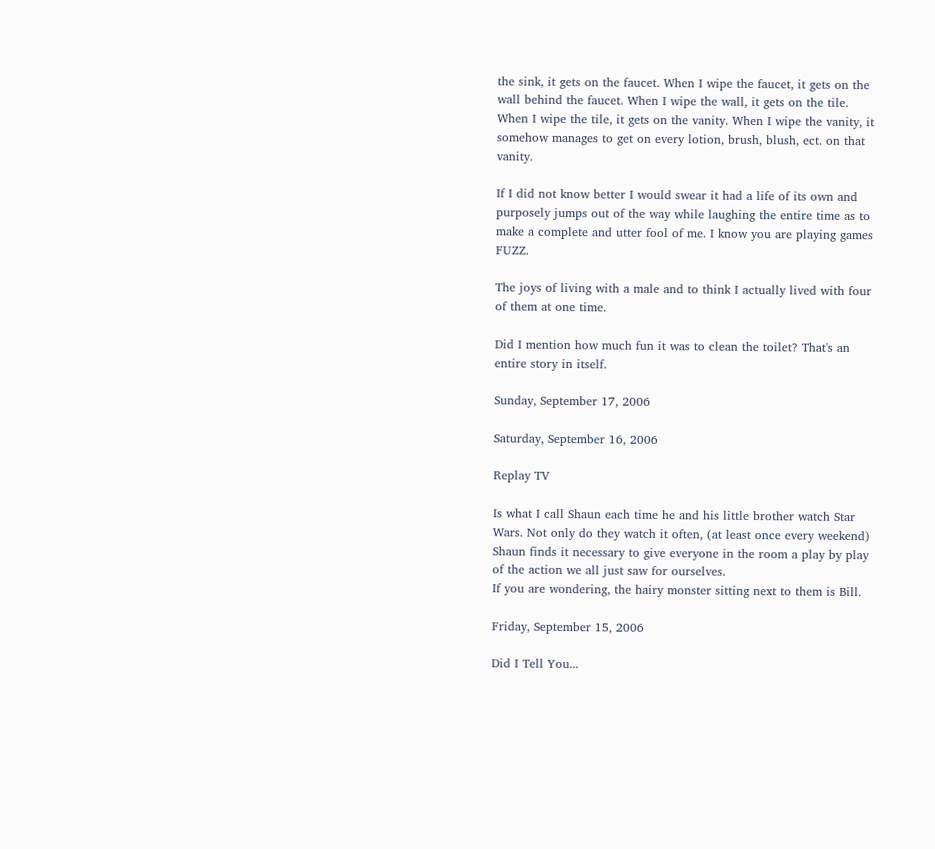the sink, it gets on the faucet. When I wipe the faucet, it gets on the wall behind the faucet. When I wipe the wall, it gets on the tile. When I wipe the tile, it gets on the vanity. When I wipe the vanity, it somehow manages to get on every lotion, brush, blush, ect. on that vanity.

If I did not know better I would swear it had a life of its own and purposely jumps out of the way while laughing the entire time as to make a complete and utter fool of me. I know you are playing games FUZZ.

The joys of living with a male and to think I actually lived with four of them at one time.

Did I mention how much fun it was to clean the toilet? That's an entire story in itself.

Sunday, September 17, 2006

Saturday, September 16, 2006

Replay TV

Is what I call Shaun each time he and his little brother watch Star Wars. Not only do they watch it often, (at least once every weekend) Shaun finds it necessary to give everyone in the room a play by play of the action we all just saw for ourselves.
If you are wondering, the hairy monster sitting next to them is Bill.

Friday, September 15, 2006

Did I Tell You...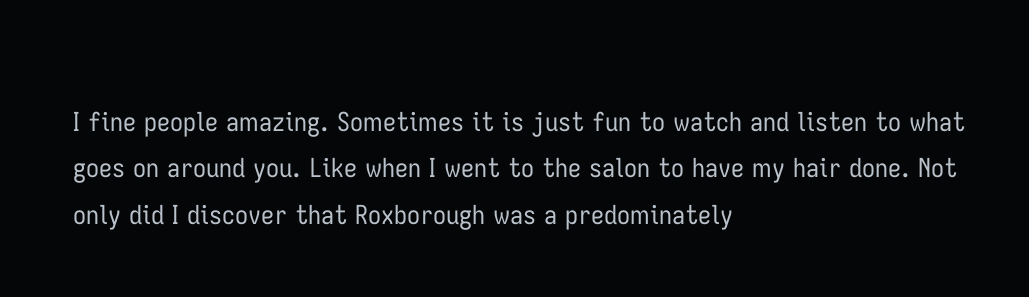I fine people amazing. Sometimes it is just fun to watch and listen to what goes on around you. Like when I went to the salon to have my hair done. Not only did I discover that Roxborough was a predominately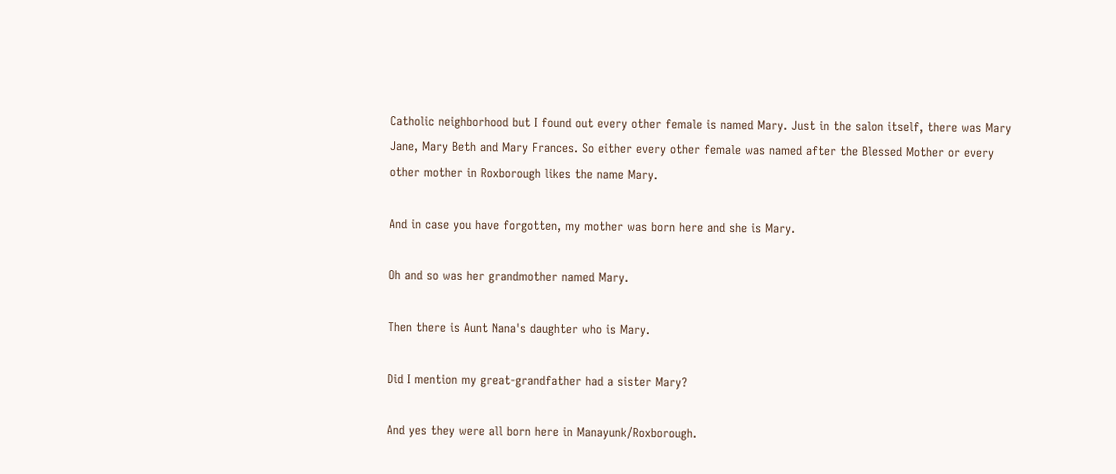Catholic neighborhood but I found out every other female is named Mary. Just in the salon itself, there was Mary Jane, Mary Beth and Mary Frances. So either every other female was named after the Blessed Mother or every other mother in Roxborough likes the name Mary.

And in case you have forgotten, my mother was born here and she is Mary.

Oh and so was her grandmother named Mary.

Then there is Aunt Nana's daughter who is Mary.

Did I mention my great-grandfather had a sister Mary?

And yes they were all born here in Manayunk/Roxborough.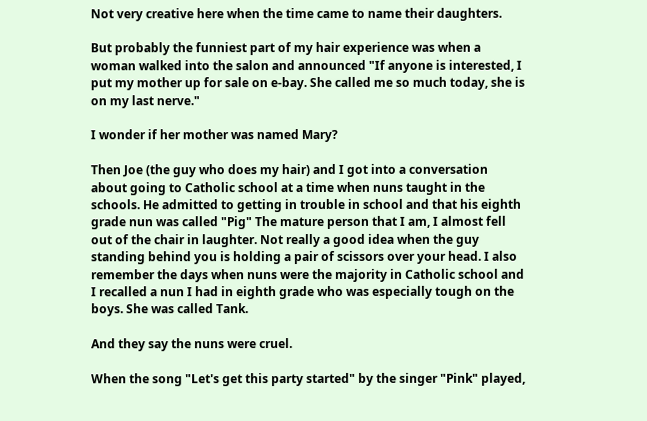Not very creative here when the time came to name their daughters.

But probably the funniest part of my hair experience was when a woman walked into the salon and announced "If anyone is interested, I put my mother up for sale on e-bay. She called me so much today, she is on my last nerve."

I wonder if her mother was named Mary?

Then Joe (the guy who does my hair) and I got into a conversation about going to Catholic school at a time when nuns taught in the schools. He admitted to getting in trouble in school and that his eighth grade nun was called "Pig" The mature person that I am, I almost fell out of the chair in laughter. Not really a good idea when the guy standing behind you is holding a pair of scissors over your head. I also remember the days when nuns were the majority in Catholic school and I recalled a nun I had in eighth grade who was especially tough on the boys. She was called Tank.

And they say the nuns were cruel.

When the song "Let's get this party started" by the singer "Pink" played,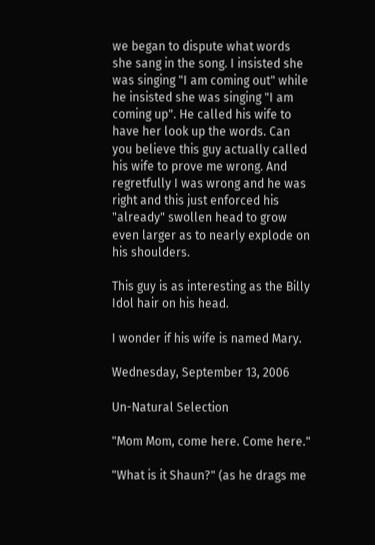we began to dispute what words she sang in the song. I insisted she was singing "I am coming out" while he insisted she was singing "I am coming up". He called his wife to have her look up the words. Can you believe this guy actually called his wife to prove me wrong. And regretfully I was wrong and he was right and this just enforced his "already" swollen head to grow even larger as to nearly explode on his shoulders.

This guy is as interesting as the Billy Idol hair on his head.

I wonder if his wife is named Mary.

Wednesday, September 13, 2006

Un-Natural Selection

"Mom Mom, come here. Come here."

"What is it Shaun?" (as he drags me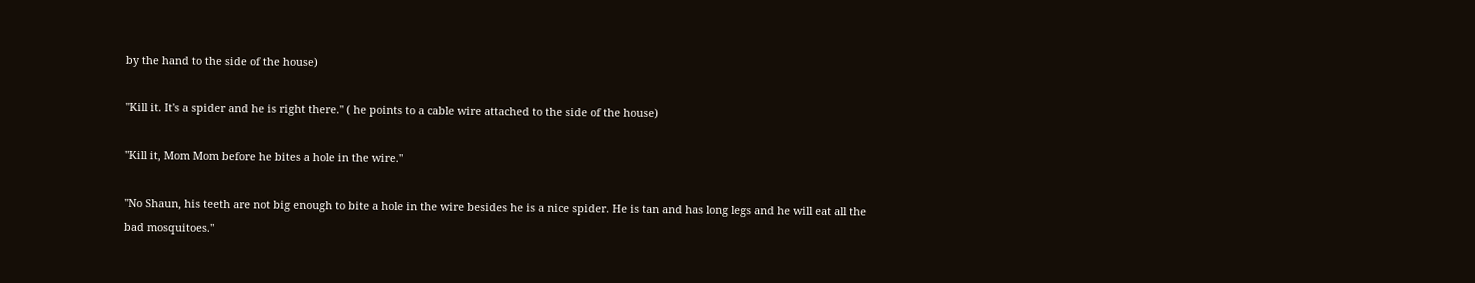by the hand to the side of the house)

"Kill it. It's a spider and he is right there." ( he points to a cable wire attached to the side of the house)

"Kill it, Mom Mom before he bites a hole in the wire."

"No Shaun, his teeth are not big enough to bite a hole in the wire besides he is a nice spider. He is tan and has long legs and he will eat all the bad mosquitoes."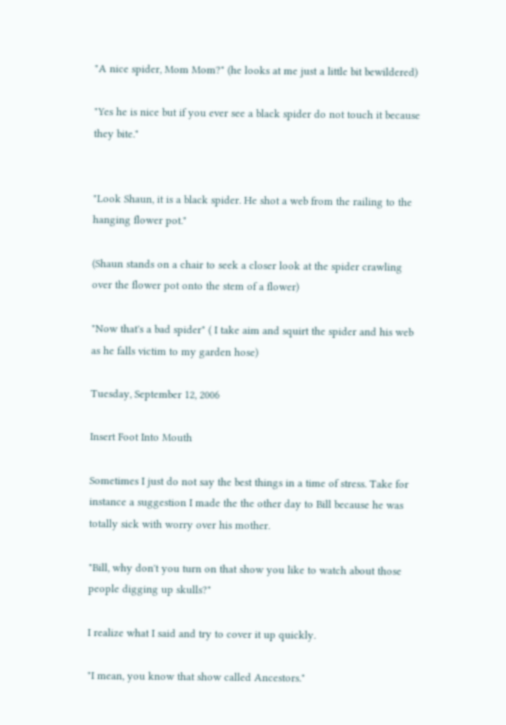"A nice spider, Mom Mom?" (he looks at me just a little bit bewildered)

"Yes he is nice but if you ever see a black spider do not touch it because they bite."


"Look Shaun, it is a black spider. He shot a web from the railing to the hanging flower pot."

(Shaun stands on a chair to seek a closer look at the spider crawling over the flower pot onto the stem of a flower)

"Now that's a bad spider" ( I take aim and squirt the spider and his web as he falls victim to my garden hose)

Tuesday, September 12, 2006

Insert Foot Into Mouth

Sometimes I just do not say the best things in a time of stress. Take for instance a suggestion I made the the other day to Bill because he was totally sick with worry over his mother.

"Bill, why don't you turn on that show you like to watch about those people digging up skulls?"

I realize what I said and try to cover it up quickly.

"I mean, you know that show called Ancestors."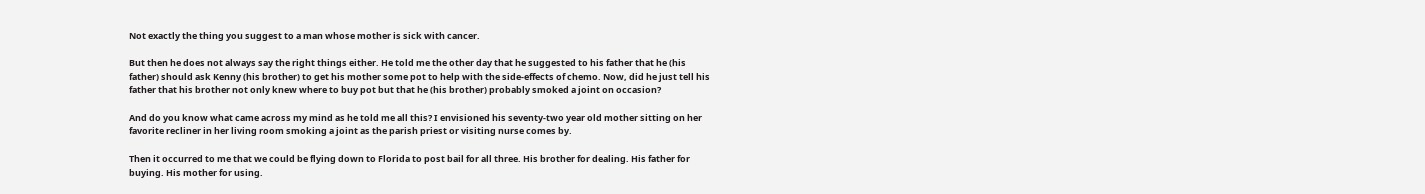Not exactly the thing you suggest to a man whose mother is sick with cancer.

But then he does not always say the right things either. He told me the other day that he suggested to his father that he (his father) should ask Kenny (his brother) to get his mother some pot to help with the side-effects of chemo. Now, did he just tell his father that his brother not only knew where to buy pot but that he (his brother) probably smoked a joint on occasion?

And do you know what came across my mind as he told me all this? I envisioned his seventy-two year old mother sitting on her favorite recliner in her living room smoking a joint as the parish priest or visiting nurse comes by.

Then it occurred to me that we could be flying down to Florida to post bail for all three. His brother for dealing. His father for buying. His mother for using.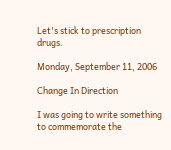Let's stick to prescription drugs.

Monday, September 11, 2006

Change In Direction

I was going to write something to commemorate the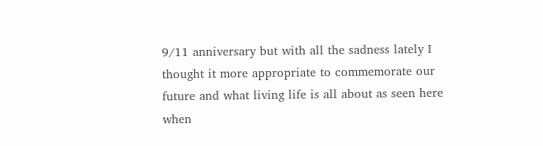9/11 anniversary but with all the sadness lately I thought it more appropriate to commemorate our future and what living life is all about as seen here when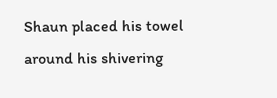Shaun placed his towel around his shivering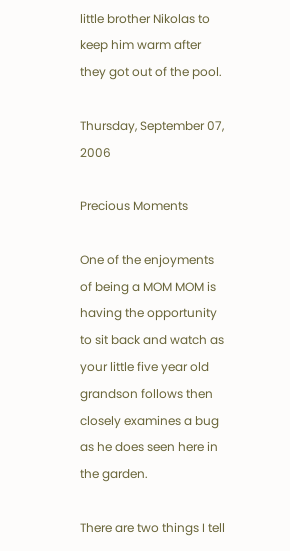little brother Nikolas to keep him warm after they got out of the pool.

Thursday, September 07, 2006

Precious Moments

One of the enjoyments of being a MOM MOM is having the opportunity to sit back and watch as your little five year old grandson follows then closely examines a bug as he does seen here in the garden.

There are two things I tell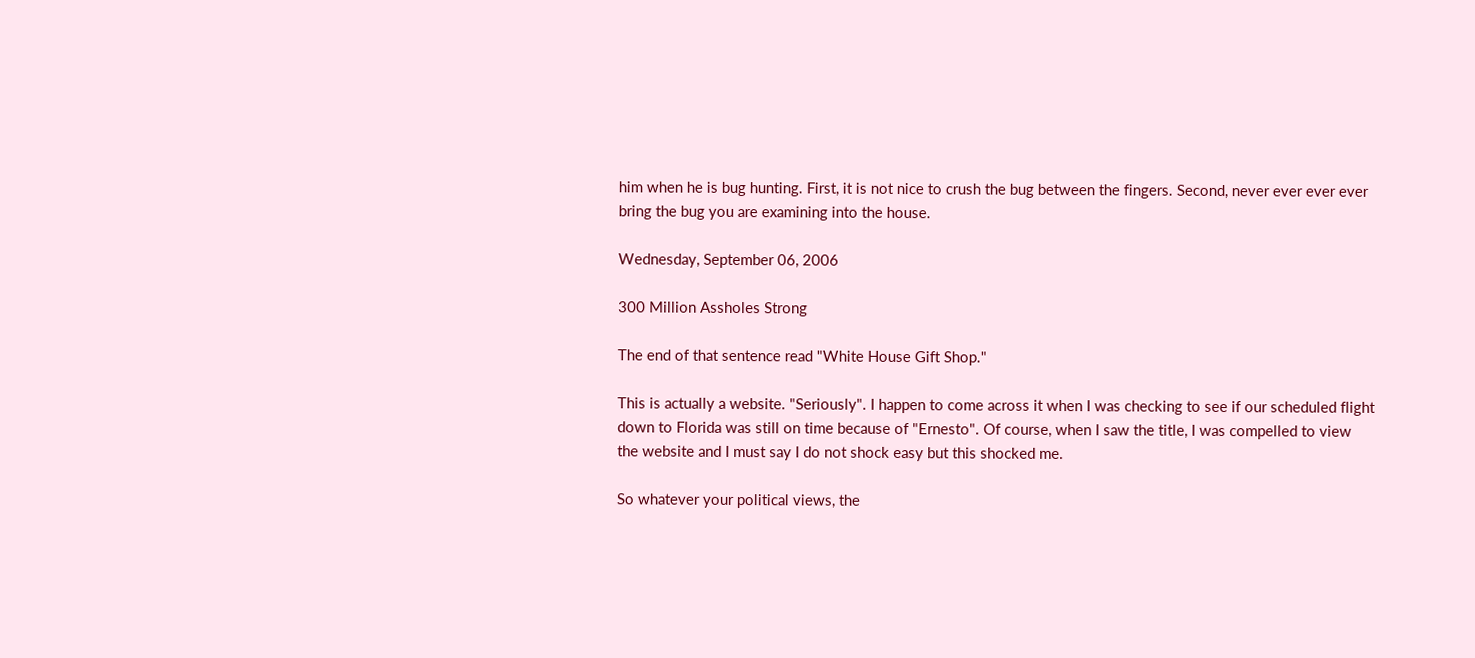him when he is bug hunting. First, it is not nice to crush the bug between the fingers. Second, never ever ever ever bring the bug you are examining into the house.

Wednesday, September 06, 2006

300 Million Assholes Strong

The end of that sentence read "White House Gift Shop."

This is actually a website. "Seriously". I happen to come across it when I was checking to see if our scheduled flight down to Florida was still on time because of "Ernesto". Of course, when I saw the title, I was compelled to view the website and I must say I do not shock easy but this shocked me.

So whatever your political views, the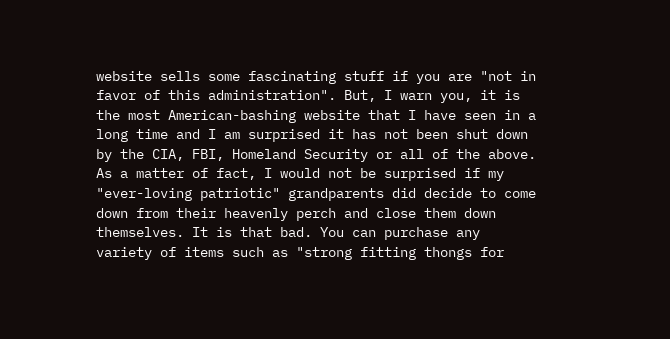website sells some fascinating stuff if you are "not in favor of this administration". But, I warn you, it is the most American-bashing website that I have seen in a long time and I am surprised it has not been shut down by the CIA, FBI, Homeland Security or all of the above. As a matter of fact, I would not be surprised if my "ever-loving patriotic" grandparents did decide to come down from their heavenly perch and close them down themselves. It is that bad. You can purchase any variety of items such as "strong fitting thongs for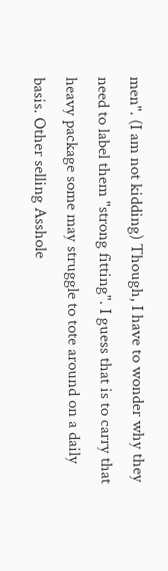men". (I am not kidding) Though, I have to wonder why they need to label them "strong fitting". I guess that is to carry that heavy package some may struggle to tote around on a daily basis. Other selling Asshole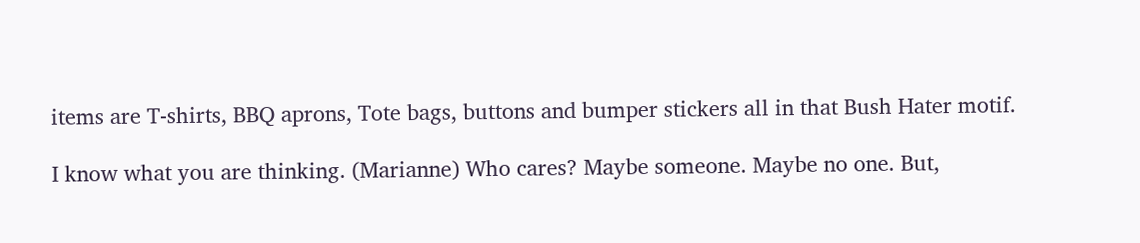items are T-shirts, BBQ aprons, Tote bags, buttons and bumper stickers all in that Bush Hater motif.

I know what you are thinking. (Marianne) Who cares? Maybe someone. Maybe no one. But,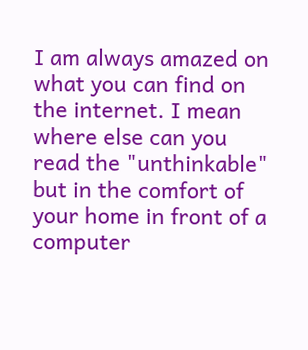I am always amazed on what you can find on the internet. I mean where else can you read the "unthinkable" but in the comfort of your home in front of a computer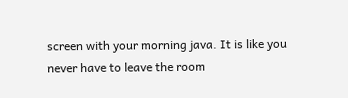screen with your morning java. It is like you never have to leave the room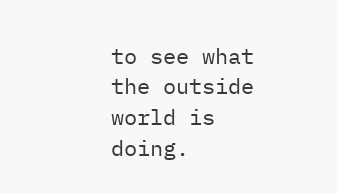to see what the outside world is doing.